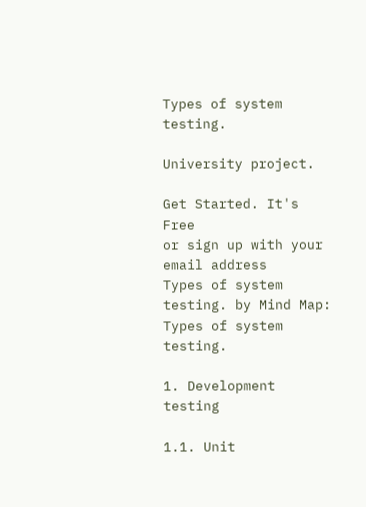Types of system testing.

University project.

Get Started. It's Free
or sign up with your email address
Types of system testing. by Mind Map: Types of system testing.

1. Development testing

1.1. Unit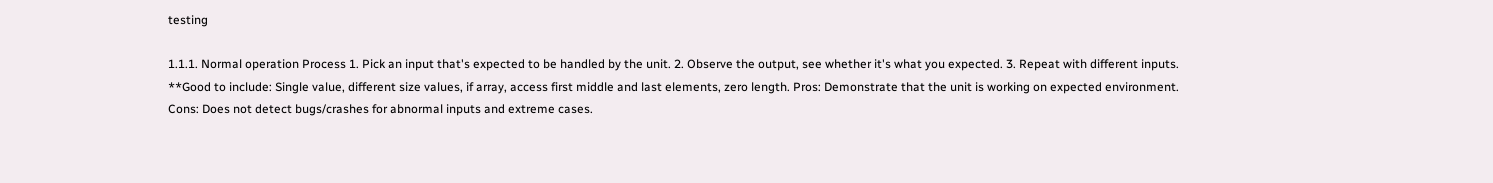testing

1.1.1. Normal operation Process 1. Pick an input that's expected to be handled by the unit. 2. Observe the output, see whether it's what you expected. 3. Repeat with different inputs. **Good to include: Single value, different size values, if array, access first middle and last elements, zero length. Pros: Demonstrate that the unit is working on expected environment. Cons: Does not detect bugs/crashes for abnormal inputs and extreme cases.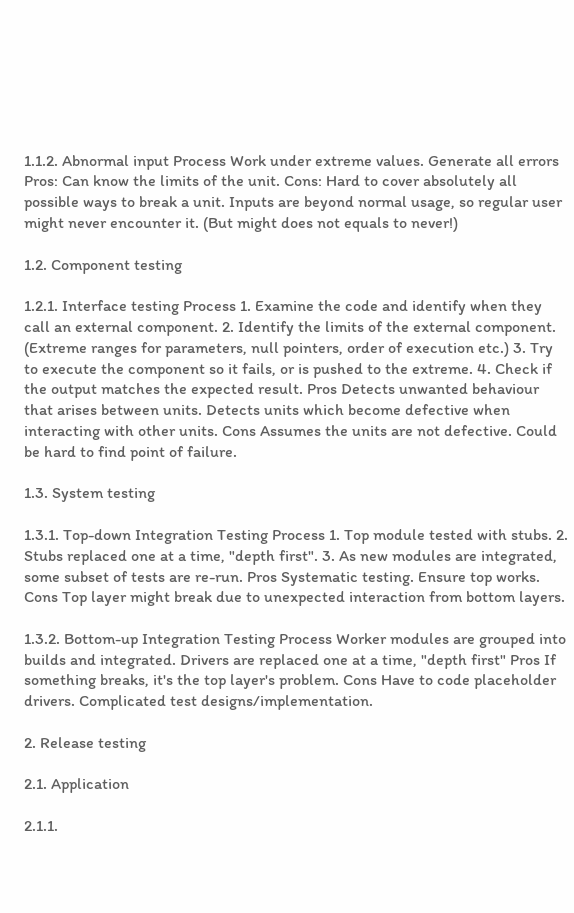1.1.2. Abnormal input Process Work under extreme values. Generate all errors Pros: Can know the limits of the unit. Cons: Hard to cover absolutely all possible ways to break a unit. Inputs are beyond normal usage, so regular user might never encounter it. (But might does not equals to never!)

1.2. Component testing

1.2.1. Interface testing Process 1. Examine the code and identify when they call an external component. 2. Identify the limits of the external component. (Extreme ranges for parameters, null pointers, order of execution etc.) 3. Try to execute the component so it fails, or is pushed to the extreme. 4. Check if the output matches the expected result. Pros Detects unwanted behaviour that arises between units. Detects units which become defective when interacting with other units. Cons Assumes the units are not defective. Could be hard to find point of failure.

1.3. System testing

1.3.1. Top-down Integration Testing Process 1. Top module tested with stubs. 2. Stubs replaced one at a time, "depth first". 3. As new modules are integrated, some subset of tests are re-run. Pros Systematic testing. Ensure top works. Cons Top layer might break due to unexpected interaction from bottom layers.

1.3.2. Bottom-up Integration Testing Process Worker modules are grouped into builds and integrated. Drivers are replaced one at a time, "depth first" Pros If something breaks, it's the top layer's problem. Cons Have to code placeholder drivers. Complicated test designs/implementation.

2. Release testing

2.1. Application

2.1.1.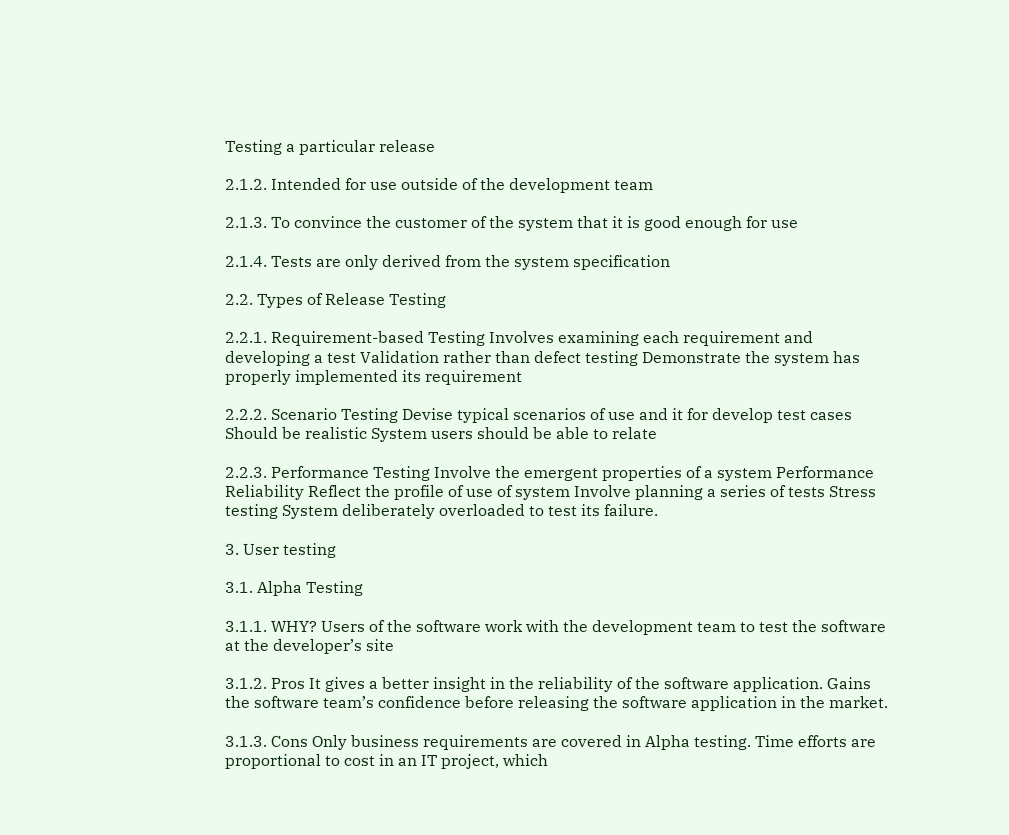Testing a particular release

2.1.2. Intended for use outside of the development team

2.1.3. To convince the customer of the system that it is good enough for use

2.1.4. Tests are only derived from the system specification

2.2. Types of Release Testing

2.2.1. Requirement-based Testing Involves examining each requirement and developing a test Validation rather than defect testing Demonstrate the system has properly implemented its requirement

2.2.2. Scenario Testing Devise typical scenarios of use and it for develop test cases Should be realistic System users should be able to relate

2.2.3. Performance Testing Involve the emergent properties of a system Performance Reliability Reflect the profile of use of system Involve planning a series of tests Stress testing System deliberately overloaded to test its failure.

3. User testing

3.1. Alpha Testing

3.1.1. WHY? Users of the software work with the development team to test the software at the developer’s site

3.1.2. Pros It gives a better insight in the reliability of the software application. Gains the software team’s confidence before releasing the software application in the market.

3.1.3. Cons Only business requirements are covered in Alpha testing. Time efforts are proportional to cost in an IT project, which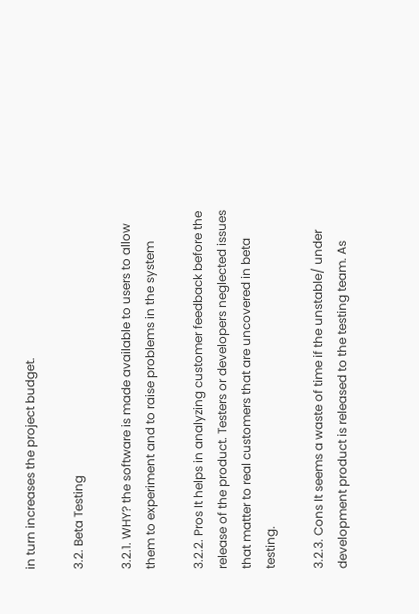in turn increases the project budget.

3.2. Beta Testing

3.2.1. WHY? the software is made available to users to allow them to experiment and to raise problems in the system

3.2.2. Pros It helps in analyzing customer feedback before the release of the product. Testers or developers neglected issues that matter to real customers that are uncovered in beta testing.

3.2.3. Cons It seems a waste of time if the unstable/ under development product is released to the testing team. As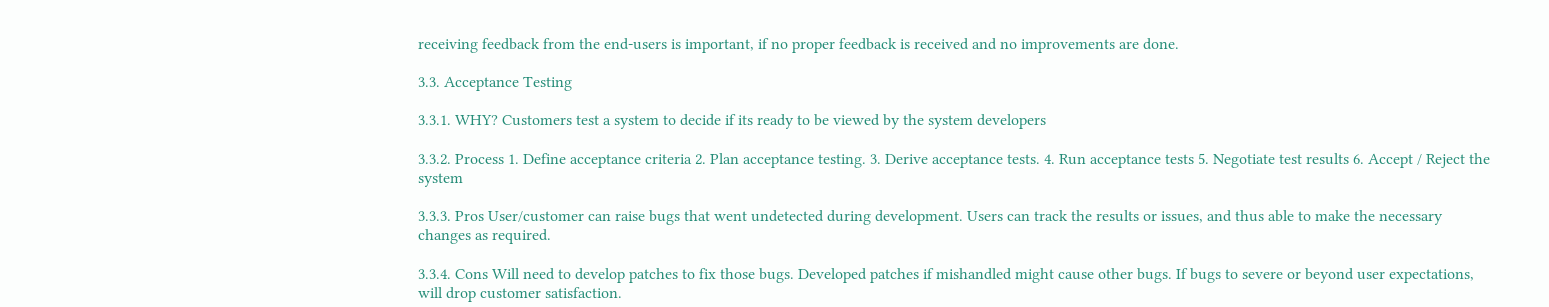receiving feedback from the end-users is important, if no proper feedback is received and no improvements are done.

3.3. Acceptance Testing

3.3.1. WHY? Customers test a system to decide if its ready to be viewed by the system developers

3.3.2. Process 1. Define acceptance criteria 2. Plan acceptance testing. 3. Derive acceptance tests. 4. Run acceptance tests 5. Negotiate test results 6. Accept / Reject the system

3.3.3. Pros User/customer can raise bugs that went undetected during development. Users can track the results or issues, and thus able to make the necessary changes as required.

3.3.4. Cons Will need to develop patches to fix those bugs. Developed patches if mishandled might cause other bugs. If bugs to severe or beyond user expectations, will drop customer satisfaction.